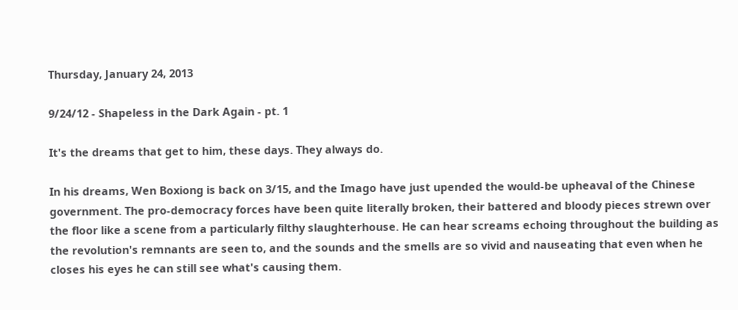Thursday, January 24, 2013

9/24/12 - Shapeless in the Dark Again - pt. 1

It's the dreams that get to him, these days. They always do.

In his dreams, Wen Boxiong is back on 3/15, and the Imago have just upended the would-be upheaval of the Chinese government. The pro-democracy forces have been quite literally broken, their battered and bloody pieces strewn over the floor like a scene from a particularly filthy slaughterhouse. He can hear screams echoing throughout the building as the revolution's remnants are seen to, and the sounds and the smells are so vivid and nauseating that even when he closes his eyes he can still see what's causing them.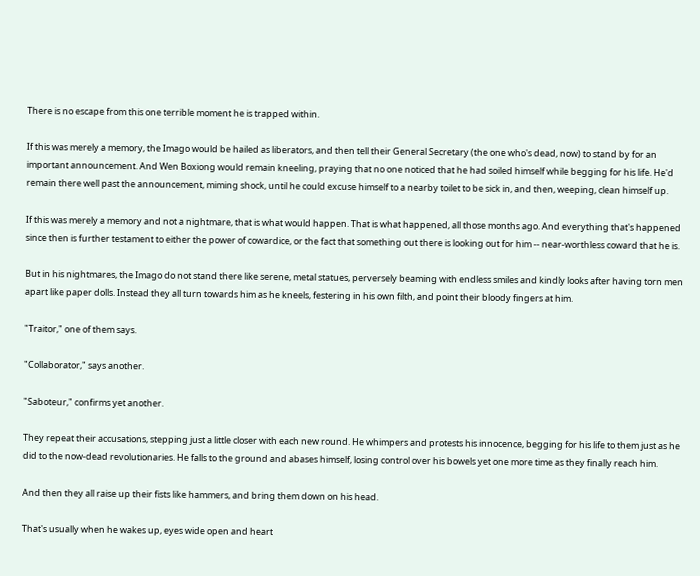There is no escape from this one terrible moment he is trapped within.

If this was merely a memory, the Imago would be hailed as liberators, and then tell their General Secretary (the one who's dead, now) to stand by for an important announcement. And Wen Boxiong would remain kneeling, praying that no one noticed that he had soiled himself while begging for his life. He'd remain there well past the announcement, miming shock, until he could excuse himself to a nearby toilet to be sick in, and then, weeping, clean himself up.

If this was merely a memory and not a nightmare, that is what would happen. That is what happened, all those months ago. And everything that's happened since then is further testament to either the power of cowardice, or the fact that something out there is looking out for him -- near-worthless coward that he is.

But in his nightmares, the Imago do not stand there like serene, metal statues, perversely beaming with endless smiles and kindly looks after having torn men apart like paper dolls. Instead they all turn towards him as he kneels, festering in his own filth, and point their bloody fingers at him.

"Traitor," one of them says.

"Collaborator," says another.

"Saboteur," confirms yet another.

They repeat their accusations, stepping just a little closer with each new round. He whimpers and protests his innocence, begging for his life to them just as he did to the now-dead revolutionaries. He falls to the ground and abases himself, losing control over his bowels yet one more time as they finally reach him.

And then they all raise up their fists like hammers, and bring them down on his head.

That's usually when he wakes up, eyes wide open and heart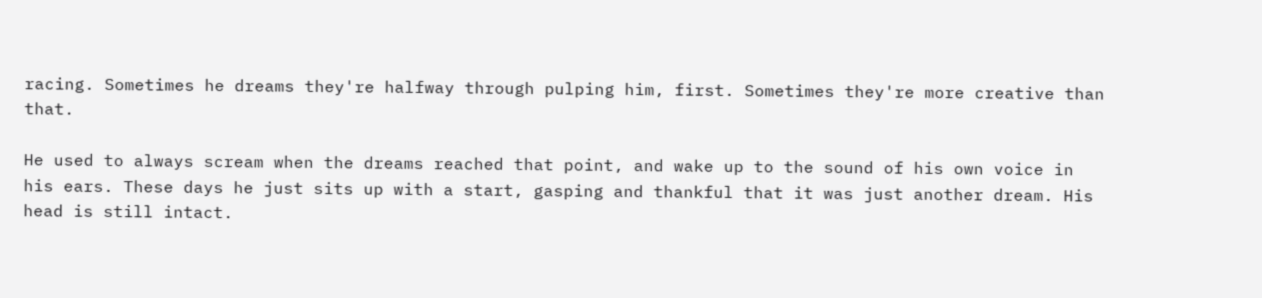racing. Sometimes he dreams they're halfway through pulping him, first. Sometimes they're more creative than that.

He used to always scream when the dreams reached that point, and wake up to the sound of his own voice in his ears. These days he just sits up with a start, gasping and thankful that it was just another dream. His head is still intact.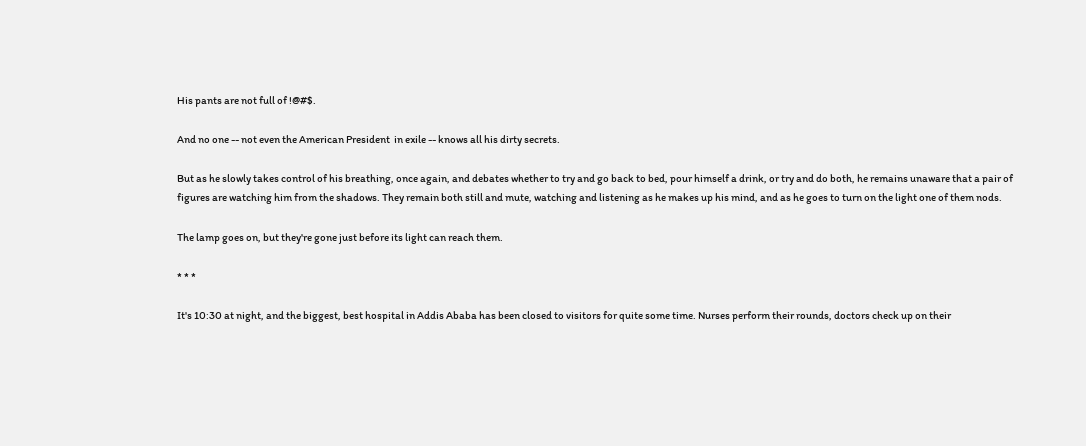His pants are not full of !@#$.

And no one -- not even the American President  in exile -- knows all his dirty secrets.

But as he slowly takes control of his breathing, once again, and debates whether to try and go back to bed, pour himself a drink, or try and do both, he remains unaware that a pair of figures are watching him from the shadows. They remain both still and mute, watching and listening as he makes up his mind, and as he goes to turn on the light one of them nods.

The lamp goes on, but they're gone just before its light can reach them.

* * *

It's 10:30 at night, and the biggest, best hospital in Addis Ababa has been closed to visitors for quite some time. Nurses perform their rounds, doctors check up on their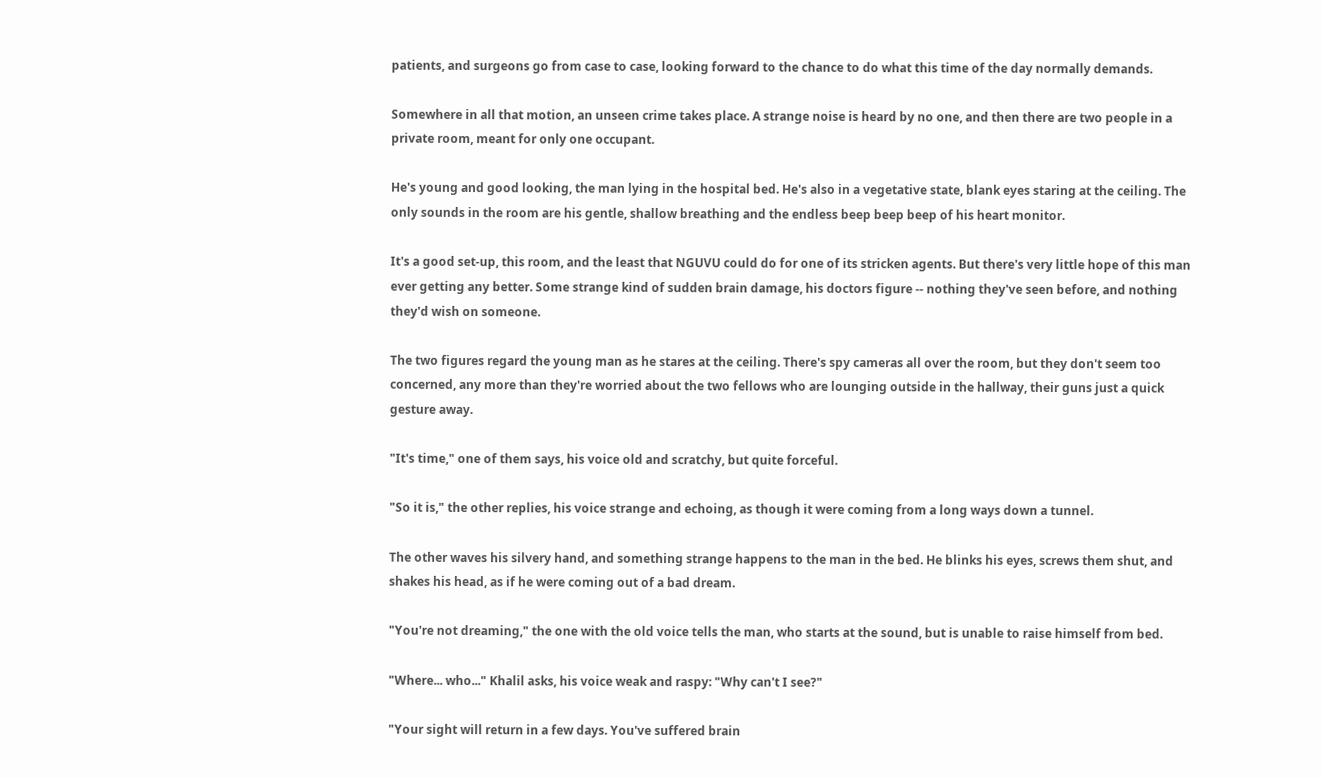patients, and surgeons go from case to case, looking forward to the chance to do what this time of the day normally demands.

Somewhere in all that motion, an unseen crime takes place. A strange noise is heard by no one, and then there are two people in a private room, meant for only one occupant.

He's young and good looking, the man lying in the hospital bed. He's also in a vegetative state, blank eyes staring at the ceiling. The only sounds in the room are his gentle, shallow breathing and the endless beep beep beep of his heart monitor.

It's a good set-up, this room, and the least that NGUVU could do for one of its stricken agents. But there's very little hope of this man ever getting any better. Some strange kind of sudden brain damage, his doctors figure -- nothing they've seen before, and nothing they'd wish on someone.

The two figures regard the young man as he stares at the ceiling. There's spy cameras all over the room, but they don't seem too concerned, any more than they're worried about the two fellows who are lounging outside in the hallway, their guns just a quick gesture away.

"It's time," one of them says, his voice old and scratchy, but quite forceful.

"So it is," the other replies, his voice strange and echoing, as though it were coming from a long ways down a tunnel.

The other waves his silvery hand, and something strange happens to the man in the bed. He blinks his eyes, screws them shut, and shakes his head, as if he were coming out of a bad dream.

"You're not dreaming," the one with the old voice tells the man, who starts at the sound, but is unable to raise himself from bed.

"Where... who..." Khalil asks, his voice weak and raspy: "Why can't I see?"

"Your sight will return in a few days. You've suffered brain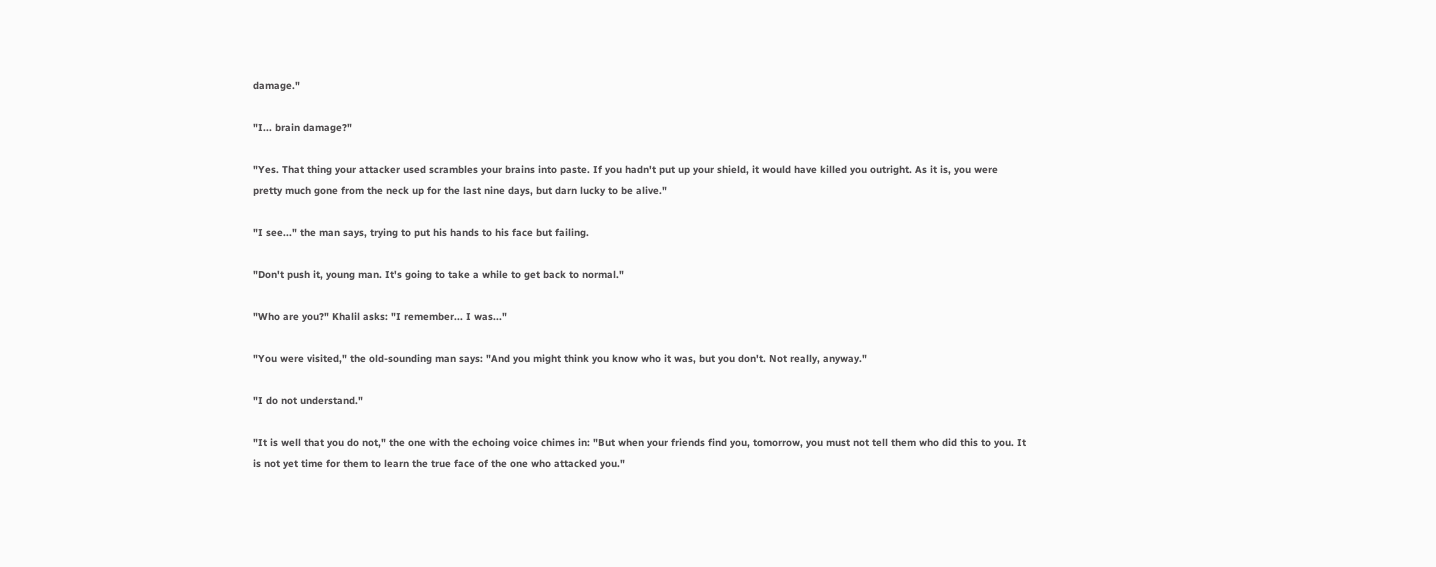damage."

"I... brain damage?"

"Yes. That thing your attacker used scrambles your brains into paste. If you hadn't put up your shield, it would have killed you outright. As it is, you were pretty much gone from the neck up for the last nine days, but darn lucky to be alive."

"I see..." the man says, trying to put his hands to his face but failing.

"Don't push it, young man. It's going to take a while to get back to normal."

"Who are you?" Khalil asks: "I remember... I was..."

"You were visited," the old-sounding man says: "And you might think you know who it was, but you don't. Not really, anyway."

"I do not understand."

"It is well that you do not," the one with the echoing voice chimes in: "But when your friends find you, tomorrow, you must not tell them who did this to you. It is not yet time for them to learn the true face of the one who attacked you."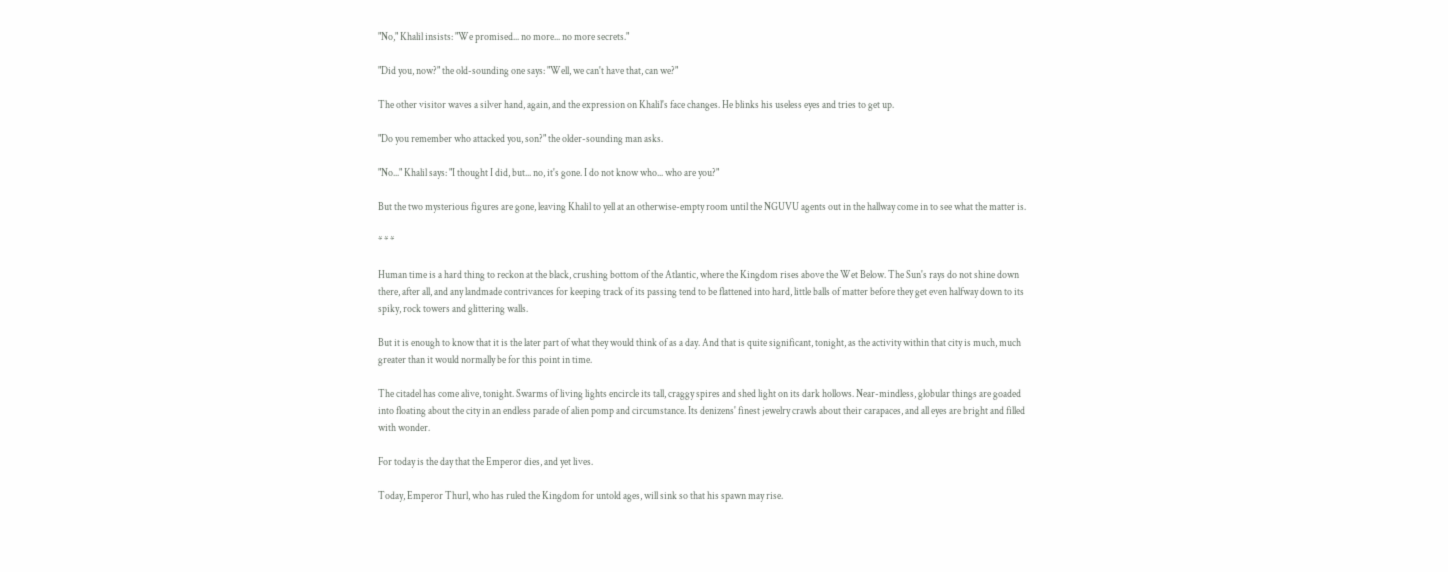"No," Khalil insists: "We promised... no more... no more secrets."

"Did you, now?" the old-sounding one says: "Well, we can't have that, can we?"

The other visitor waves a silver hand, again, and the expression on Khalil's face changes. He blinks his useless eyes and tries to get up.

"Do you remember who attacked you, son?" the older-sounding man asks.

"No..." Khalil says: "I thought I did, but... no, it's gone. I do not know who... who are you?"

But the two mysterious figures are gone, leaving Khalil to yell at an otherwise-empty room until the NGUVU agents out in the hallway come in to see what the matter is.

* * *

Human time is a hard thing to reckon at the black, crushing bottom of the Atlantic, where the Kingdom rises above the Wet Below. The Sun's rays do not shine down there, after all, and any landmade contrivances for keeping track of its passing tend to be flattened into hard, little balls of matter before they get even halfway down to its spiky, rock towers and glittering walls.

But it is enough to know that it is the later part of what they would think of as a day. And that is quite significant, tonight, as the activity within that city is much, much greater than it would normally be for this point in time.

The citadel has come alive, tonight. Swarms of living lights encircle its tall, craggy spires and shed light on its dark hollows. Near-mindless, globular things are goaded into floating about the city in an endless parade of alien pomp and circumstance. Its denizens' finest jewelry crawls about their carapaces, and all eyes are bright and filled with wonder.

For today is the day that the Emperor dies, and yet lives.

Today, Emperor Thurl, who has ruled the Kingdom for untold ages, will sink so that his spawn may rise.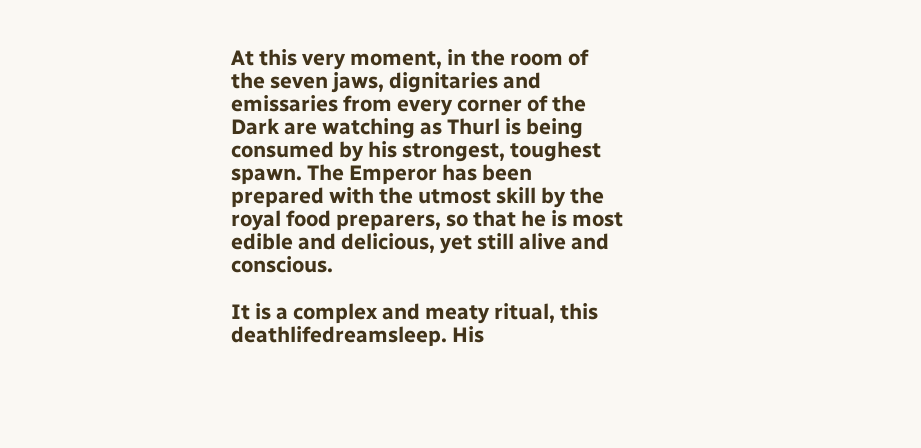At this very moment, in the room of the seven jaws, dignitaries and emissaries from every corner of the Dark are watching as Thurl is being consumed by his strongest, toughest spawn. The Emperor has been prepared with the utmost skill by the royal food preparers, so that he is most edible and delicious, yet still alive and conscious.

It is a complex and meaty ritual, this deathlifedreamsleep. His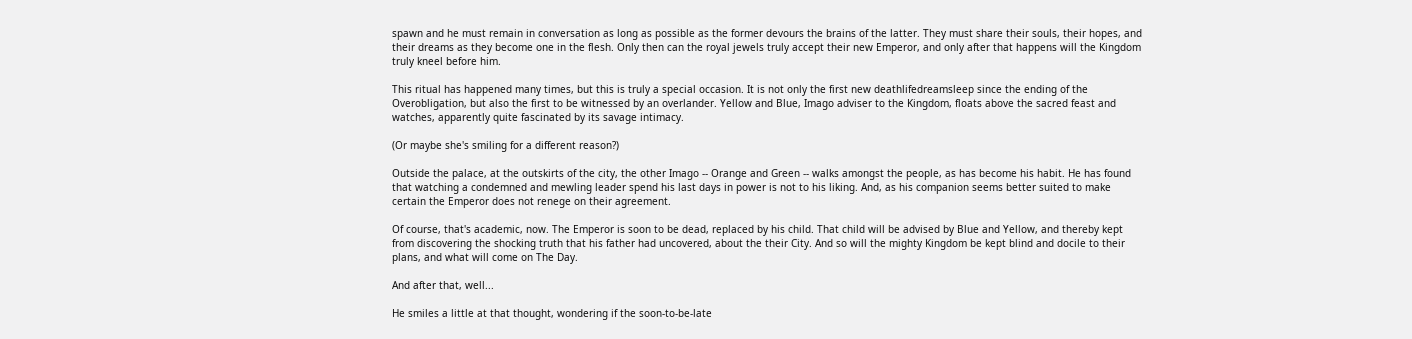spawn and he must remain in conversation as long as possible as the former devours the brains of the latter. They must share their souls, their hopes, and their dreams as they become one in the flesh. Only then can the royal jewels truly accept their new Emperor, and only after that happens will the Kingdom truly kneel before him.

This ritual has happened many times, but this is truly a special occasion. It is not only the first new deathlifedreamsleep since the ending of the Overobligation, but also the first to be witnessed by an overlander. Yellow and Blue, Imago adviser to the Kingdom, floats above the sacred feast and watches, apparently quite fascinated by its savage intimacy.

(Or maybe she's smiling for a different reason?)

Outside the palace, at the outskirts of the city, the other Imago -- Orange and Green -- walks amongst the people, as has become his habit. He has found that watching a condemned and mewling leader spend his last days in power is not to his liking. And, as his companion seems better suited to make certain the Emperor does not renege on their agreement.

Of course, that's academic, now. The Emperor is soon to be dead, replaced by his child. That child will be advised by Blue and Yellow, and thereby kept from discovering the shocking truth that his father had uncovered, about the their City. And so will the mighty Kingdom be kept blind and docile to their plans, and what will come on The Day.

And after that, well...

He smiles a little at that thought, wondering if the soon-to-be-late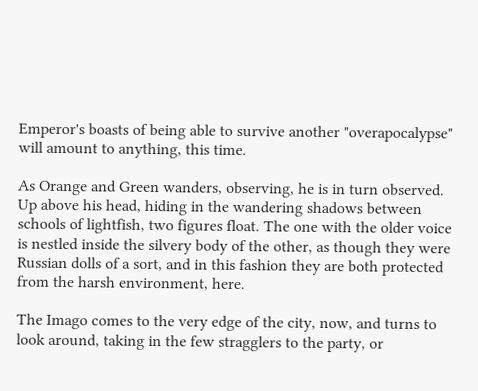Emperor's boasts of being able to survive another "overapocalypse" will amount to anything, this time.

As Orange and Green wanders, observing, he is in turn observed. Up above his head, hiding in the wandering shadows between schools of lightfish, two figures float. The one with the older voice is nestled inside the silvery body of the other, as though they were Russian dolls of a sort, and in this fashion they are both protected from the harsh environment, here.

The Imago comes to the very edge of the city, now, and turns to look around, taking in the few stragglers to the party, or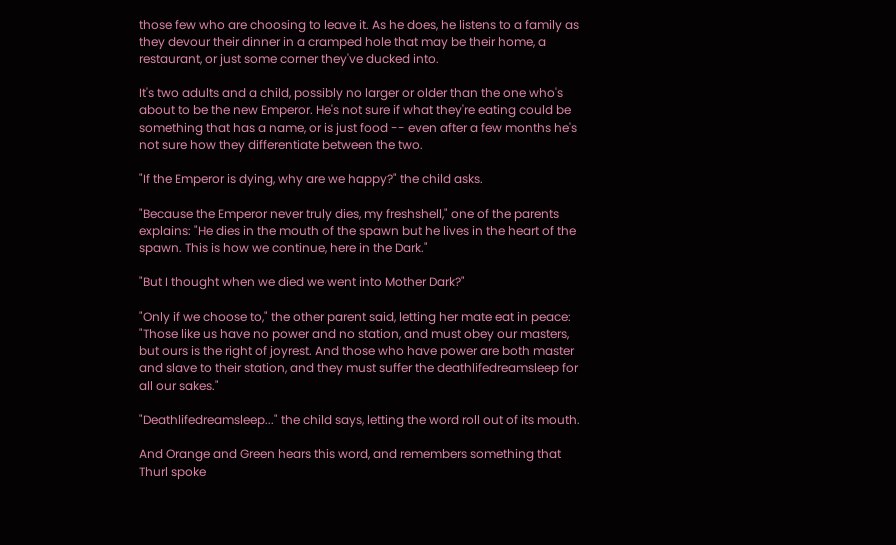those few who are choosing to leave it. As he does, he listens to a family as they devour their dinner in a cramped hole that may be their home, a restaurant, or just some corner they've ducked into.

It's two adults and a child, possibly no larger or older than the one who's about to be the new Emperor. He's not sure if what they're eating could be something that has a name, or is just food -- even after a few months he's not sure how they differentiate between the two.

"If the Emperor is dying, why are we happy?" the child asks.

"Because the Emperor never truly dies, my freshshell," one of the parents explains: "He dies in the mouth of the spawn but he lives in the heart of the spawn. This is how we continue, here in the Dark."

"But I thought when we died we went into Mother Dark?"

"Only if we choose to," the other parent said, letting her mate eat in peace: "Those like us have no power and no station, and must obey our masters, but ours is the right of joyrest. And those who have power are both master and slave to their station, and they must suffer the deathlifedreamsleep for all our sakes."

"Deathlifedreamsleep..." the child says, letting the word roll out of its mouth.

And Orange and Green hears this word, and remembers something that Thurl spoke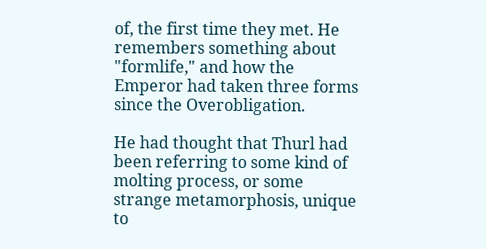of, the first time they met. He remembers something about "formlife," and how the Emperor had taken three forms since the Overobligation.

He had thought that Thurl had been referring to some kind of molting process, or some strange metamorphosis, unique to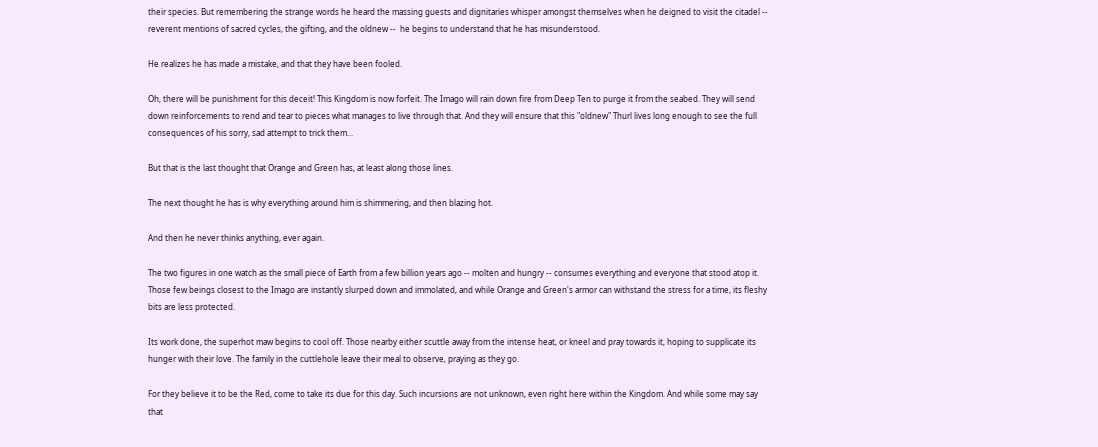their species. But remembering the strange words he heard the massing guests and dignitaries whisper amongst themselves when he deigned to visit the citadel -- reverent mentions of sacred cycles, the gifting, and the oldnew --  he begins to understand that he has misunderstood.

He realizes he has made a mistake, and that they have been fooled.

Oh, there will be punishment for this deceit! This Kingdom is now forfeit. The Imago will rain down fire from Deep Ten to purge it from the seabed. They will send down reinforcements to rend and tear to pieces what manages to live through that. And they will ensure that this "oldnew" Thurl lives long enough to see the full consequences of his sorry, sad attempt to trick them...

But that is the last thought that Orange and Green has, at least along those lines.

The next thought he has is why everything around him is shimmering, and then blazing hot.

And then he never thinks anything, ever again.

The two figures in one watch as the small piece of Earth from a few billion years ago -- molten and hungry -- consumes everything and everyone that stood atop it. Those few beings closest to the Imago are instantly slurped down and immolated, and while Orange and Green's armor can withstand the stress for a time, its fleshy bits are less protected.

Its work done, the superhot maw begins to cool off. Those nearby either scuttle away from the intense heat, or kneel and pray towards it, hoping to supplicate its hunger with their love. The family in the cuttlehole leave their meal to observe, praying as they go.

For they believe it to be the Red, come to take its due for this day. Such incursions are not unknown, even right here within the Kingdom. And while some may say that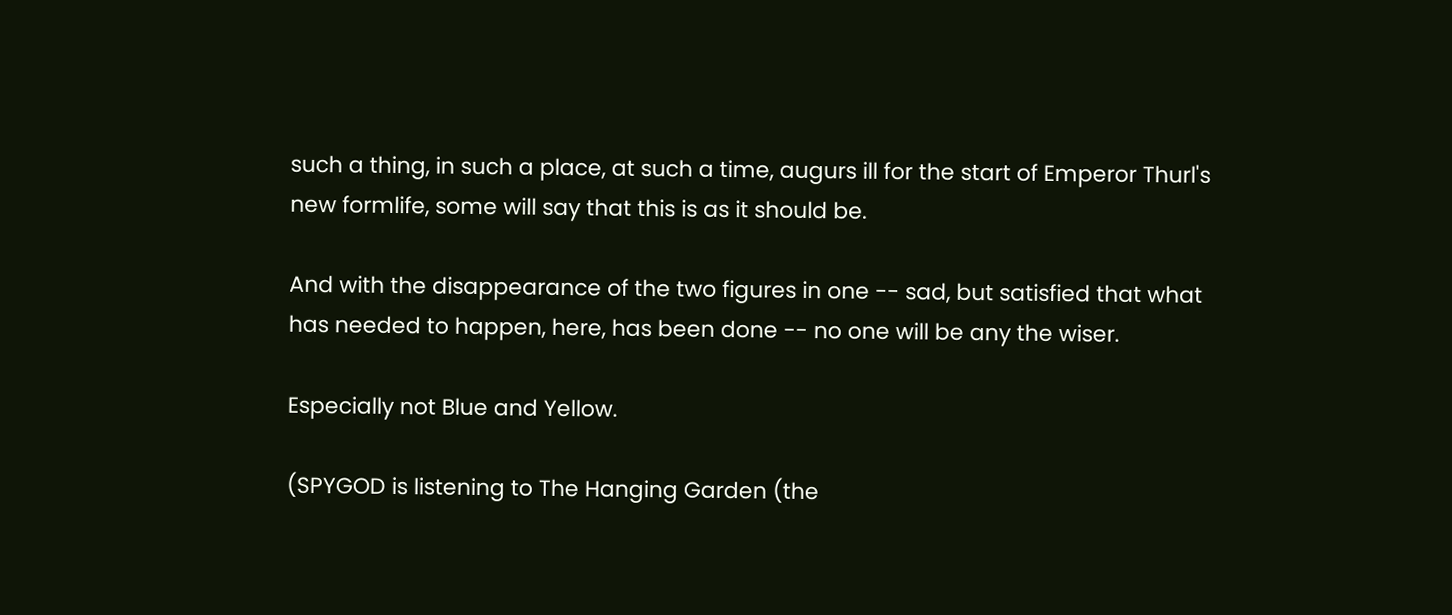such a thing, in such a place, at such a time, augurs ill for the start of Emperor Thurl's new formlife, some will say that this is as it should be.

And with the disappearance of the two figures in one -- sad, but satisfied that what has needed to happen, here, has been done -- no one will be any the wiser.

Especially not Blue and Yellow.

(SPYGOD is listening to The Hanging Garden (the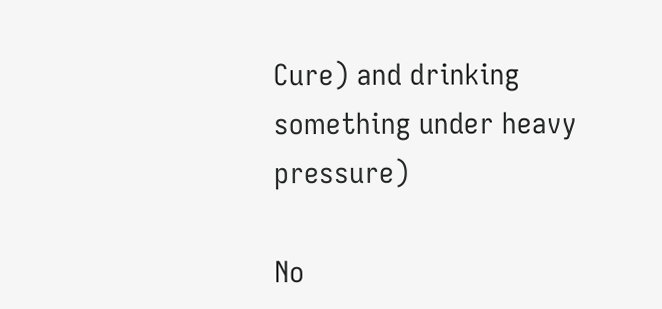Cure) and drinking something under heavy pressure)

No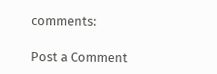comments:

Post a Comment